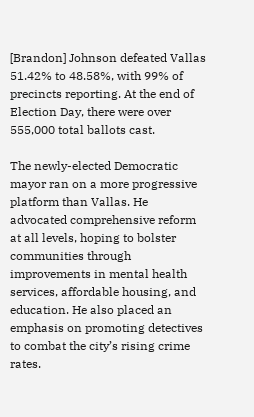[Brandon] Johnson defeated Vallas 51.42% to 48.58%, with 99% of precincts reporting. At the end of Election Day, there were over 555,000 total ballots cast.

The newly-elected Democratic mayor ran on a more progressive platform than Vallas. He advocated comprehensive reform at all levels, hoping to bolster communities through improvements in mental health services, affordable housing, and education. He also placed an emphasis on promoting detectives to combat the city’s rising crime rates.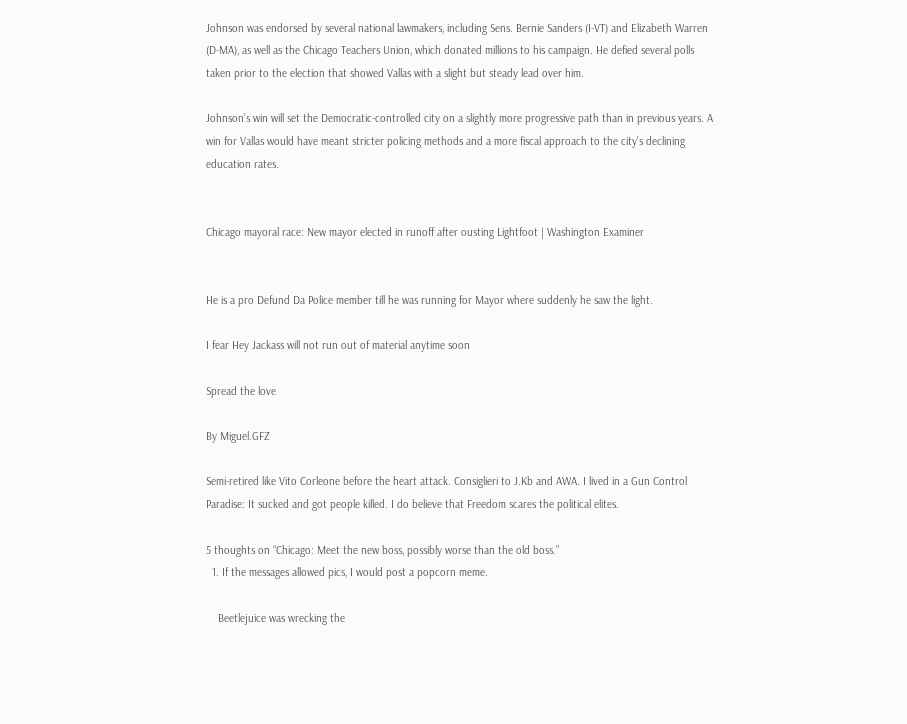Johnson was endorsed by several national lawmakers, including Sens. Bernie Sanders (I-VT) and Elizabeth Warren (D-MA), as well as the Chicago Teachers Union, which donated millions to his campaign. He defied several polls taken prior to the election that showed Vallas with a slight but steady lead over him.

Johnson’s win will set the Democratic-controlled city on a slightly more progressive path than in previous years. A win for Vallas would have meant stricter policing methods and a more fiscal approach to the city’s declining education rates.


Chicago mayoral race: New mayor elected in runoff after ousting Lightfoot | Washington Examiner


He is a pro Defund Da Police member till he was running for Mayor where suddenly he saw the light.

I fear Hey Jackass will not run out of material anytime soon

Spread the love

By Miguel.GFZ

Semi-retired like Vito Corleone before the heart attack. Consiglieri to J.Kb and AWA. I lived in a Gun Control Paradise: It sucked and got people killed. I do believe that Freedom scares the political elites.

5 thoughts on “Chicago: Meet the new boss, possibly worse than the old boss.”
  1. If the messages allowed pics, I would post a popcorn meme.

    Beetlejuice was wrecking the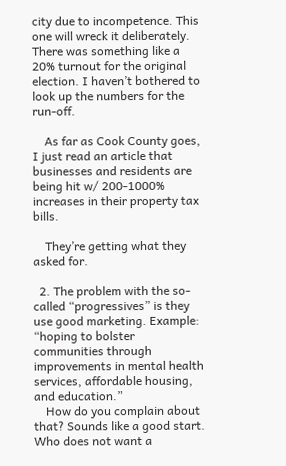city due to incompetence. This one will wreck it deliberately. There was something like a 20% turnout for the original election. I haven’t bothered to look up the numbers for the run-off.

    As far as Cook County goes, I just read an article that businesses and residents are being hit w/ 200-1000% increases in their property tax bills.

    They’re getting what they asked for.

  2. The problem with the so-called “progressives” is they use good marketing. Example: “hoping to bolster communities through improvements in mental health services, affordable housing, and education.”
    How do you complain about that? Sounds like a good start. Who does not want a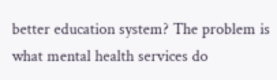better education system? The problem is what mental health services do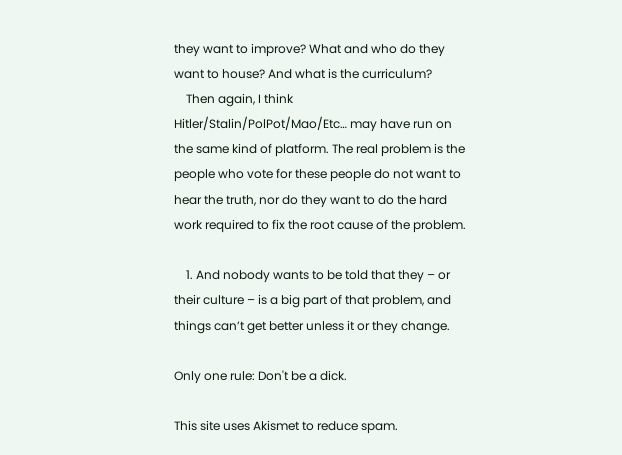they want to improve? What and who do they want to house? And what is the curriculum?
    Then again, I think Hitler/Stalin/PolPot/Mao/Etc… may have run on the same kind of platform. The real problem is the people who vote for these people do not want to hear the truth, nor do they want to do the hard work required to fix the root cause of the problem.

    1. And nobody wants to be told that they – or their culture – is a big part of that problem, and things can’t get better unless it or they change.

Only one rule: Don't be a dick.

This site uses Akismet to reduce spam.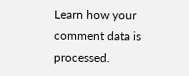Learn how your comment data is processed.